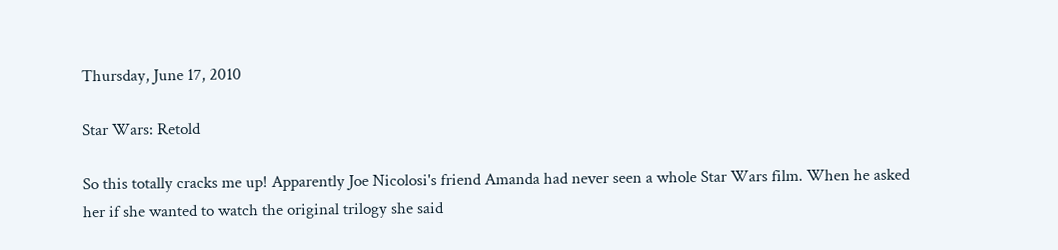Thursday, June 17, 2010

Star Wars: Retold

So this totally cracks me up! Apparently Joe Nicolosi's friend Amanda had never seen a whole Star Wars film. When he asked her if she wanted to watch the original trilogy she said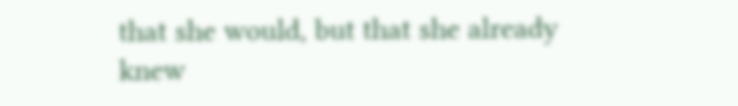that she would, but that she already knew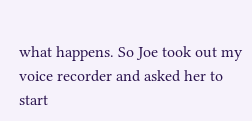what happens. So Joe took out my voice recorder and asked her to start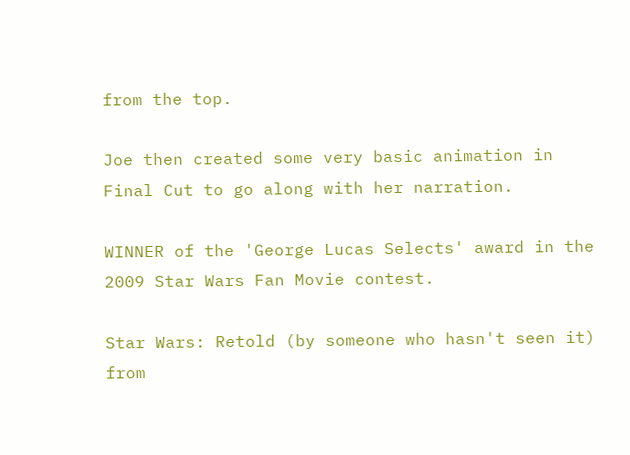from the top.

Joe then created some very basic animation in Final Cut to go along with her narration.

WINNER of the 'George Lucas Selects' award in the 2009 Star Wars Fan Movie contest.

Star Wars: Retold (by someone who hasn't seen it) from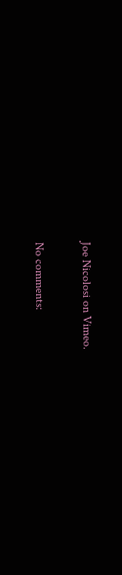Joe Nicolosi on Vimeo.

No comments: